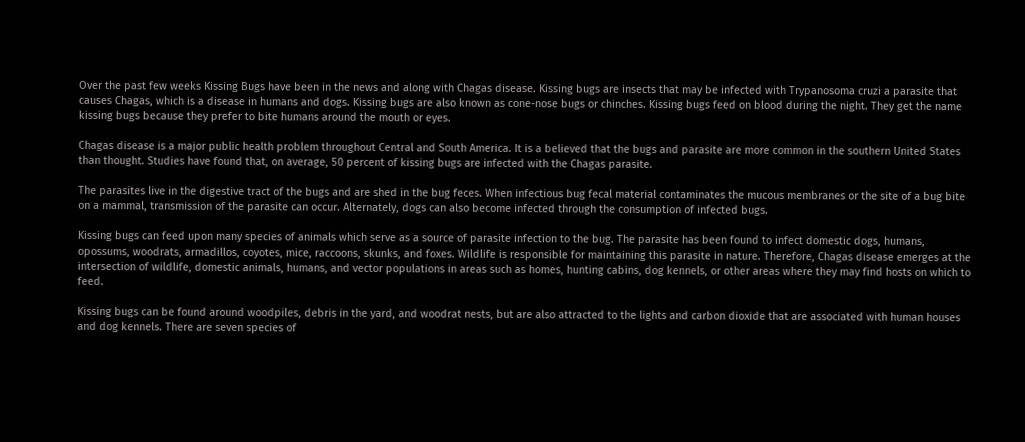Over the past few weeks Kissing Bugs have been in the news and along with Chagas disease. Kissing bugs are insects that may be infected with Trypanosoma cruzi a parasite that causes Chagas, which is a disease in humans and dogs. Kissing bugs are also known as cone-nose bugs or chinches. Kissing bugs feed on blood during the night. They get the name kissing bugs because they prefer to bite humans around the mouth or eyes.

Chagas disease is a major public health problem throughout Central and South America. It is a believed that the bugs and parasite are more common in the southern United States than thought. Studies have found that, on average, 50 percent of kissing bugs are infected with the Chagas parasite.

The parasites live in the digestive tract of the bugs and are shed in the bug feces. When infectious bug fecal material contaminates the mucous membranes or the site of a bug bite on a mammal, transmission of the parasite can occur. Alternately, dogs can also become infected through the consumption of infected bugs.

Kissing bugs can feed upon many species of animals which serve as a source of parasite infection to the bug. The parasite has been found to infect domestic dogs, humans, opossums, woodrats, armadillos, coyotes, mice, raccoons, skunks, and foxes. Wildlife is responsible for maintaining this parasite in nature. Therefore, Chagas disease emerges at the intersection of wildlife, domestic animals, humans, and vector populations in areas such as homes, hunting cabins, dog kennels, or other areas where they may find hosts on which to feed.

Kissing bugs can be found around woodpiles, debris in the yard, and woodrat nests, but are also attracted to the lights and carbon dioxide that are associated with human houses and dog kennels. There are seven species of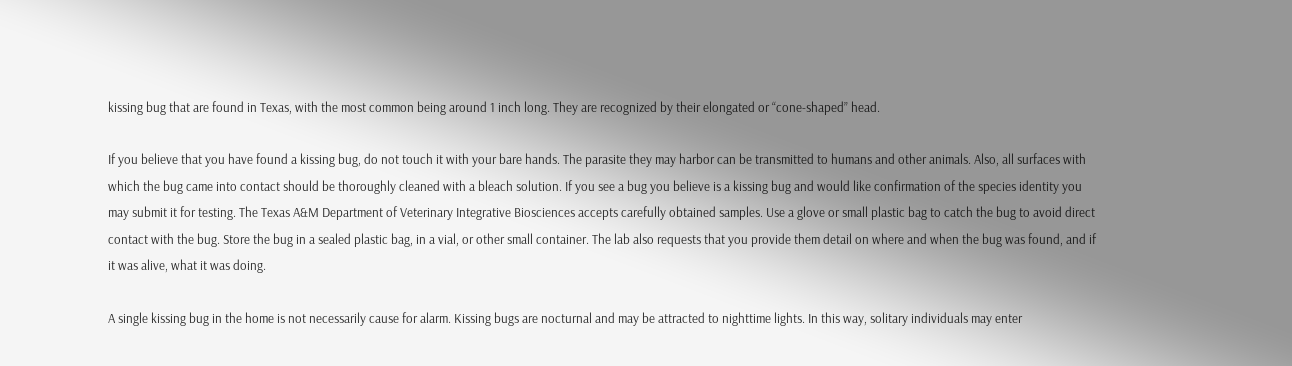kissing bug that are found in Texas, with the most common being around 1 inch long. They are recognized by their elongated or “cone-shaped” head.

If you believe that you have found a kissing bug, do not touch it with your bare hands. The parasite they may harbor can be transmitted to humans and other animals. Also, all surfaces with which the bug came into contact should be thoroughly cleaned with a bleach solution. If you see a bug you believe is a kissing bug and would like confirmation of the species identity you may submit it for testing. The Texas A&M Department of Veterinary Integrative Biosciences accepts carefully obtained samples. Use a glove or small plastic bag to catch the bug to avoid direct contact with the bug. Store the bug in a sealed plastic bag, in a vial, or other small container. The lab also requests that you provide them detail on where and when the bug was found, and if it was alive, what it was doing.

A single kissing bug in the home is not necessarily cause for alarm. Kissing bugs are nocturnal and may be attracted to nighttime lights. In this way, solitary individuals may enter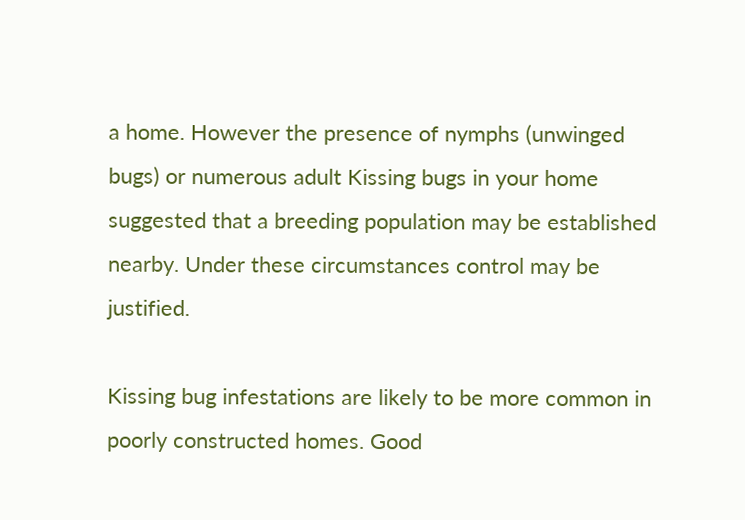a home. However the presence of nymphs (unwinged bugs) or numerous adult Kissing bugs in your home suggested that a breeding population may be established nearby. Under these circumstances control may be justified.

Kissing bug infestations are likely to be more common in poorly constructed homes. Good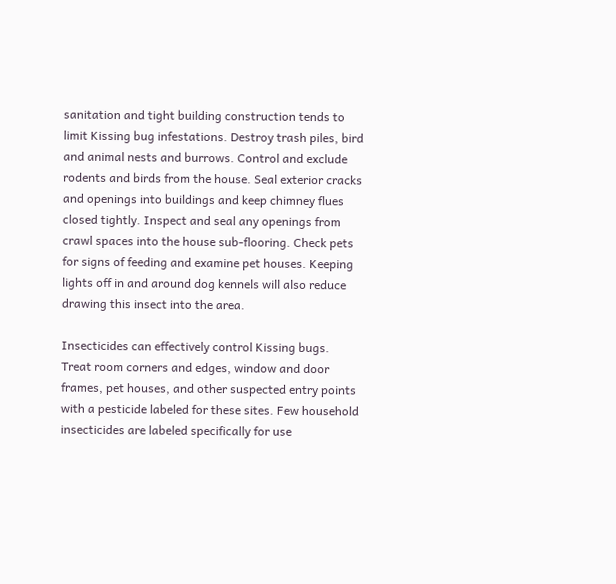sanitation and tight building construction tends to limit Kissing bug infestations. Destroy trash piles, bird and animal nests and burrows. Control and exclude rodents and birds from the house. Seal exterior cracks and openings into buildings and keep chimney flues closed tightly. Inspect and seal any openings from crawl spaces into the house sub-flooring. Check pets for signs of feeding and examine pet houses. Keeping lights off in and around dog kennels will also reduce drawing this insect into the area.

Insecticides can effectively control Kissing bugs. Treat room corners and edges, window and door frames, pet houses, and other suspected entry points with a pesticide labeled for these sites. Few household insecticides are labeled specifically for use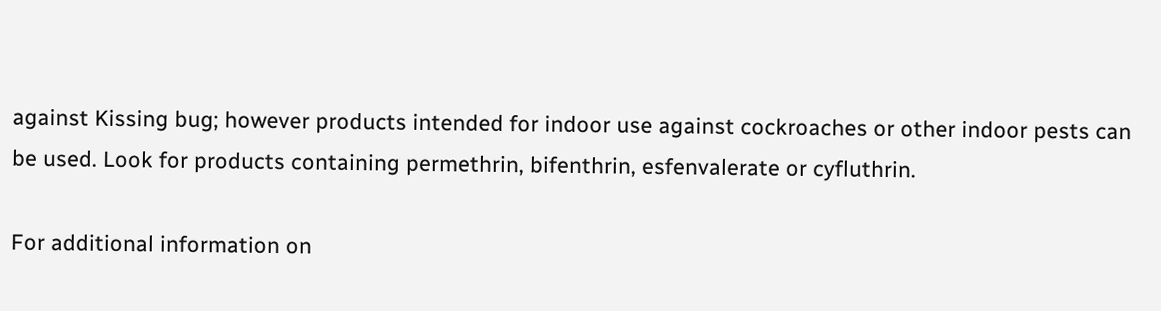against Kissing bug; however products intended for indoor use against cockroaches or other indoor pests can be used. Look for products containing permethrin, bifenthrin, esfenvalerate or cyfluthrin.

For additional information on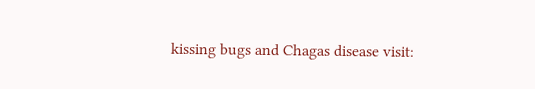kissing bugs and Chagas disease visit: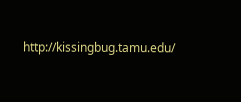http://kissingbug.tamu.edu/